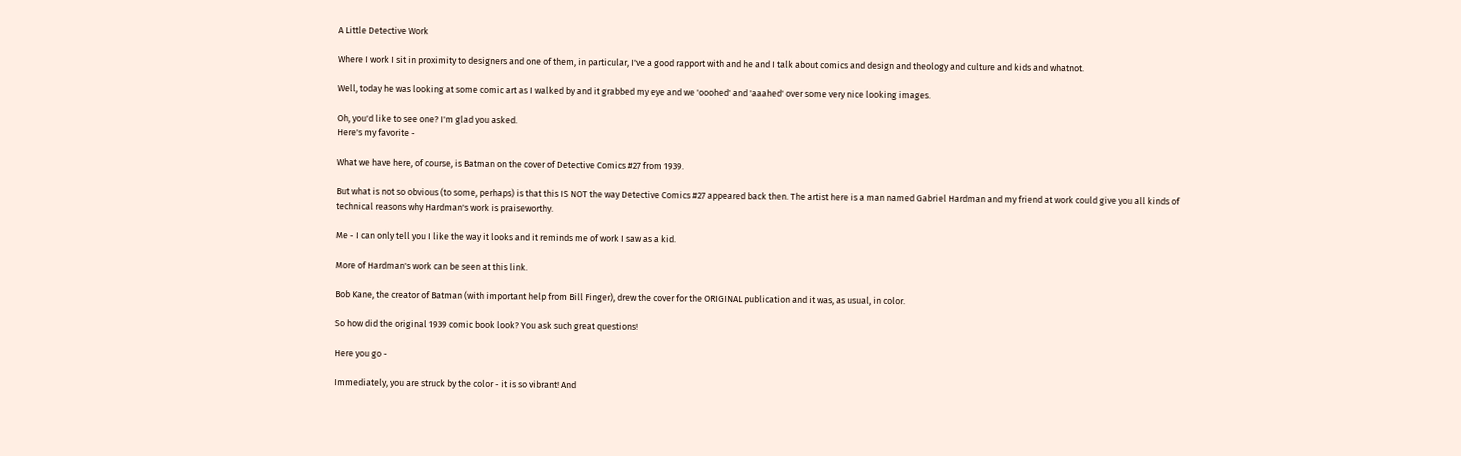A Little Detective Work

Where I work I sit in proximity to designers and one of them, in particular, I've a good rapport with and he and I talk about comics and design and theology and culture and kids and whatnot.

Well, today he was looking at some comic art as I walked by and it grabbed my eye and we 'ooohed' and 'aaahed' over some very nice looking images.

Oh, you'd like to see one? I'm glad you asked.
Here's my favorite -

What we have here, of course, is Batman on the cover of Detective Comics #27 from 1939.

But what is not so obvious (to some, perhaps) is that this IS NOT the way Detective Comics #27 appeared back then. The artist here is a man named Gabriel Hardman and my friend at work could give you all kinds of technical reasons why Hardman's work is praiseworthy.

Me - I can only tell you I like the way it looks and it reminds me of work I saw as a kid.

More of Hardman's work can be seen at this link.

Bob Kane, the creator of Batman (with important help from Bill Finger), drew the cover for the ORIGINAL publication and it was, as usual, in color.

So how did the original 1939 comic book look? You ask such great questions!

Here you go -

Immediately, you are struck by the color - it is so vibrant! And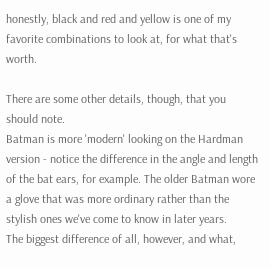honestly, black and red and yellow is one of my favorite combinations to look at, for what that's worth.

There are some other details, though, that you should note.
Batman is more 'modern' looking on the Hardman version - notice the difference in the angle and length of the bat ears, for example. The older Batman wore a glove that was more ordinary rather than the stylish ones we've come to know in later years.
The biggest difference of all, however, and what,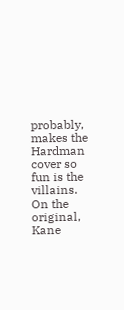probably, makes the Hardman cover so fun is the villains. On the original, Kane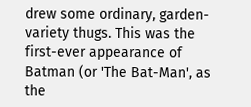drew some ordinary, garden-variety thugs. This was the first-ever appearance of Batman (or 'The Bat-Man', as the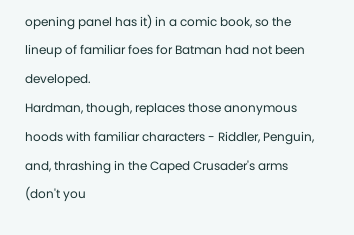opening panel has it) in a comic book, so the lineup of familiar foes for Batman had not been developed.
Hardman, though, replaces those anonymous hoods with familiar characters - Riddler, Penguin, and, thrashing in the Caped Crusader's arms (don't you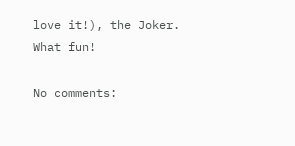love it!), the Joker.
What fun!

No comments: